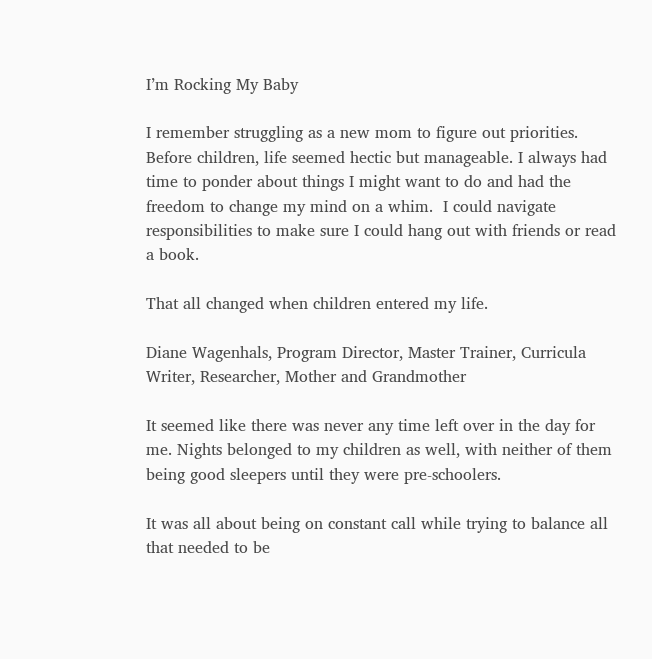I’m Rocking My Baby

I remember struggling as a new mom to figure out priorities. Before children, life seemed hectic but manageable. I always had time to ponder about things I might want to do and had the freedom to change my mind on a whim.  I could navigate responsibilities to make sure I could hang out with friends or read a book.

That all changed when children entered my life.

Diane Wagenhals, Program Director, Master Trainer, Curricula Writer, Researcher, Mother and Grandmother

It seemed like there was never any time left over in the day for me. Nights belonged to my children as well, with neither of them being good sleepers until they were pre-schoolers.

It was all about being on constant call while trying to balance all that needed to be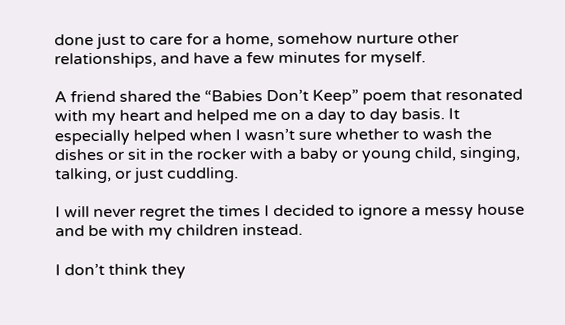done just to care for a home, somehow nurture other relationships, and have a few minutes for myself.

A friend shared the “Babies Don’t Keep” poem that resonated with my heart and helped me on a day to day basis. It especially helped when I wasn’t sure whether to wash the dishes or sit in the rocker with a baby or young child, singing, talking, or just cuddling.

I will never regret the times I decided to ignore a messy house and be with my children instead.

I don’t think they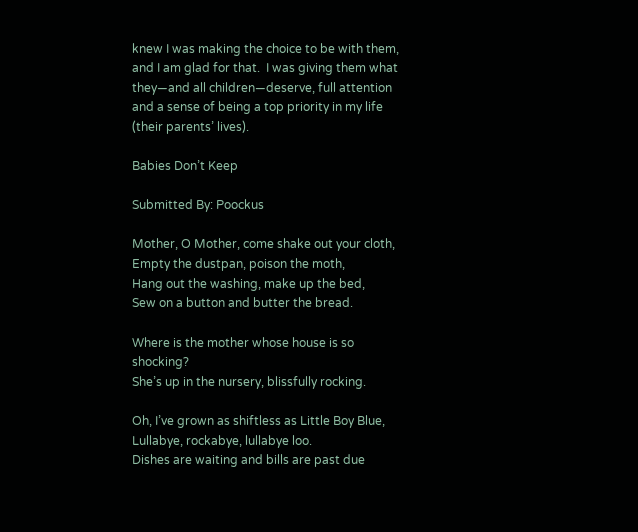knew I was making the choice to be with them, and I am glad for that.  I was giving them what they—and all children—deserve, full attention and a sense of being a top priority in my life (their parents’ lives).

Babies Don’t Keep

Submitted By: Poockus

Mother, O Mother, come shake out your cloth,
Empty the dustpan, poison the moth,
Hang out the washing, make up the bed,
Sew on a button and butter the bread.

Where is the mother whose house is so shocking?
She’s up in the nursery, blissfully rocking.

Oh, I’ve grown as shiftless as Little Boy Blue,
Lullabye, rockabye, lullabye loo.
Dishes are waiting and bills are past due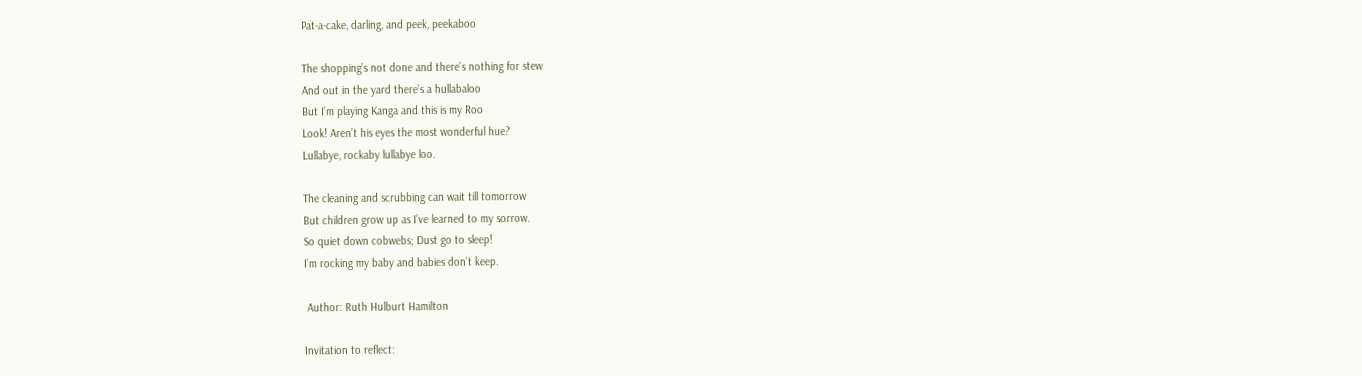Pat-a-cake, darling, and peek, peekaboo

The shopping’s not done and there’s nothing for stew
And out in the yard there’s a hullabaloo
But I’m playing Kanga and this is my Roo
Look! Aren’t his eyes the most wonderful hue?
Lullabye, rockaby lullabye loo.

The cleaning and scrubbing can wait till tomorrow
But children grow up as I’ve learned to my sorrow.
So quiet down cobwebs; Dust go to sleep!
I’m rocking my baby and babies don’t keep.

 Author: Ruth Hulburt Hamilton

Invitation to reflect: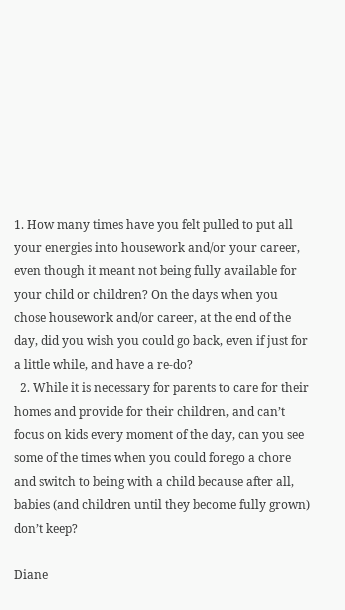1. How many times have you felt pulled to put all your energies into housework and/or your career, even though it meant not being fully available for your child or children? On the days when you chose housework and/or career, at the end of the day, did you wish you could go back, even if just for a little while, and have a re-do?
  2. While it is necessary for parents to care for their homes and provide for their children, and can’t focus on kids every moment of the day, can you see some of the times when you could forego a chore and switch to being with a child because after all, babies (and children until they become fully grown) don’t keep?

Diane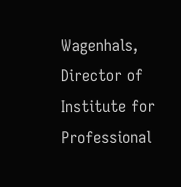Wagenhals, Director of Institute for Professional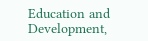Education and Development,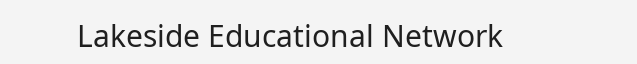Lakeside Educational Network